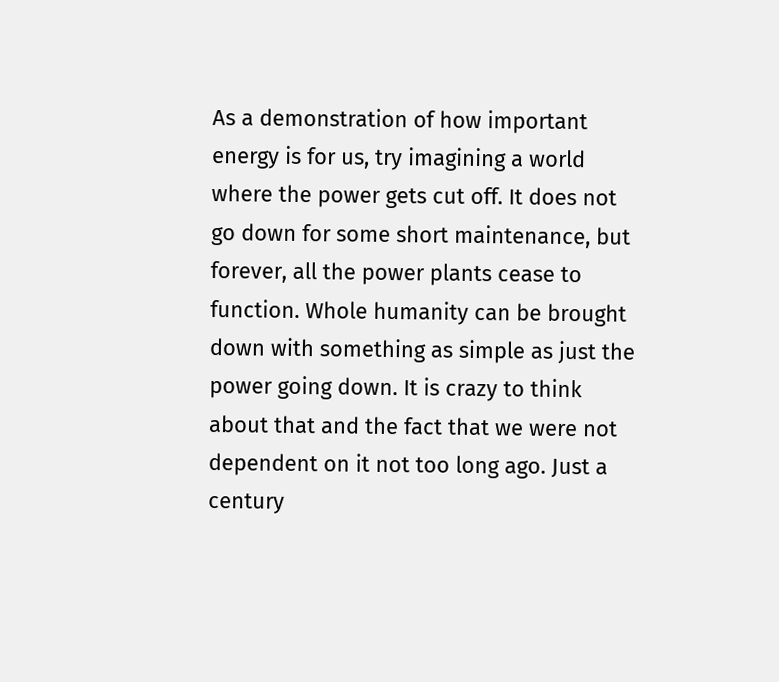As a demonstration of how important energy is for us, try imagining a world where the power gets cut off. It does not go down for some short maintenance, but forever, all the power plants cease to function. Whole humanity can be brought down with something as simple as just the power going down. It is crazy to think about that and the fact that we were not dependent on it not too long ago. Just a century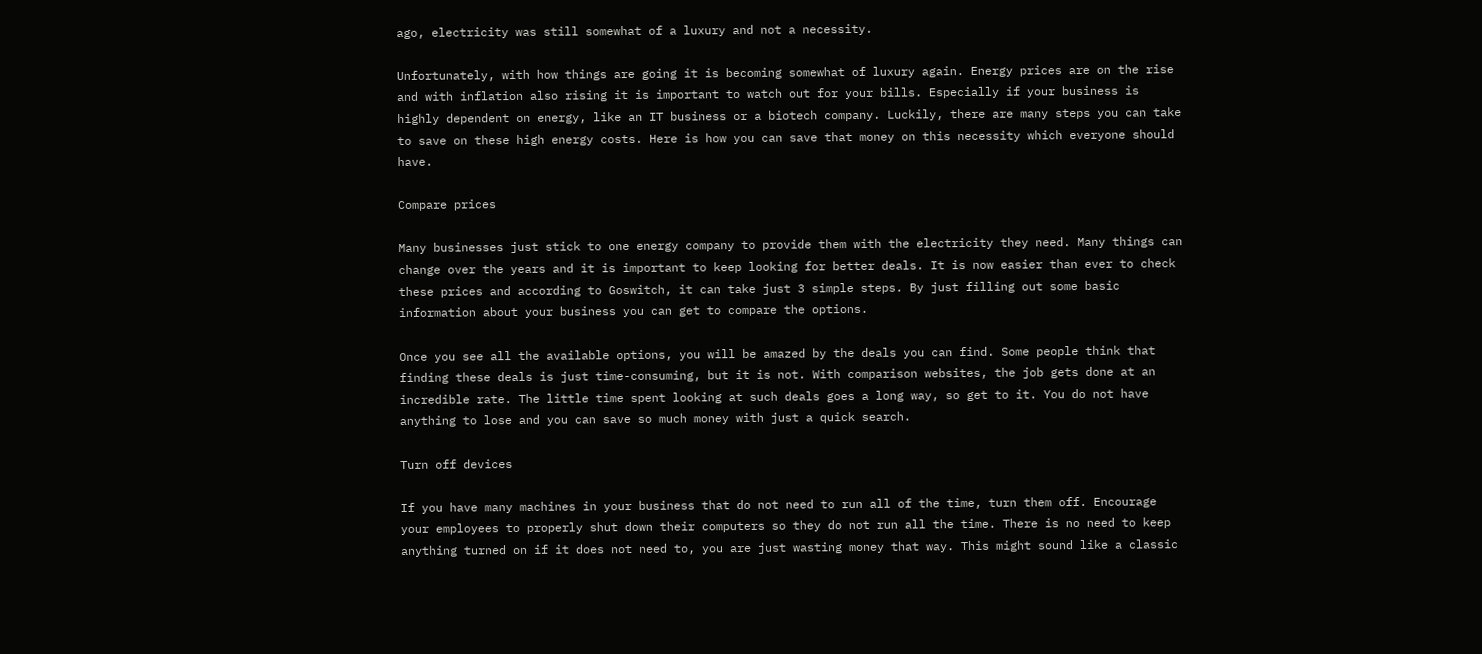ago, electricity was still somewhat of a luxury and not a necessity.

Unfortunately, with how things are going it is becoming somewhat of luxury again. Energy prices are on the rise and with inflation also rising it is important to watch out for your bills. Especially if your business is highly dependent on energy, like an IT business or a biotech company. Luckily, there are many steps you can take to save on these high energy costs. Here is how you can save that money on this necessity which everyone should have.

Compare prices

Many businesses just stick to one energy company to provide them with the electricity they need. Many things can change over the years and it is important to keep looking for better deals. It is now easier than ever to check these prices and according to Goswitch, it can take just 3 simple steps. By just filling out some basic information about your business you can get to compare the options.

Once you see all the available options, you will be amazed by the deals you can find. Some people think that finding these deals is just time-consuming, but it is not. With comparison websites, the job gets done at an incredible rate. The little time spent looking at such deals goes a long way, so get to it. You do not have anything to lose and you can save so much money with just a quick search.

Turn off devices

If you have many machines in your business that do not need to run all of the time, turn them off. Encourage your employees to properly shut down their computers so they do not run all the time. There is no need to keep anything turned on if it does not need to, you are just wasting money that way. This might sound like a classic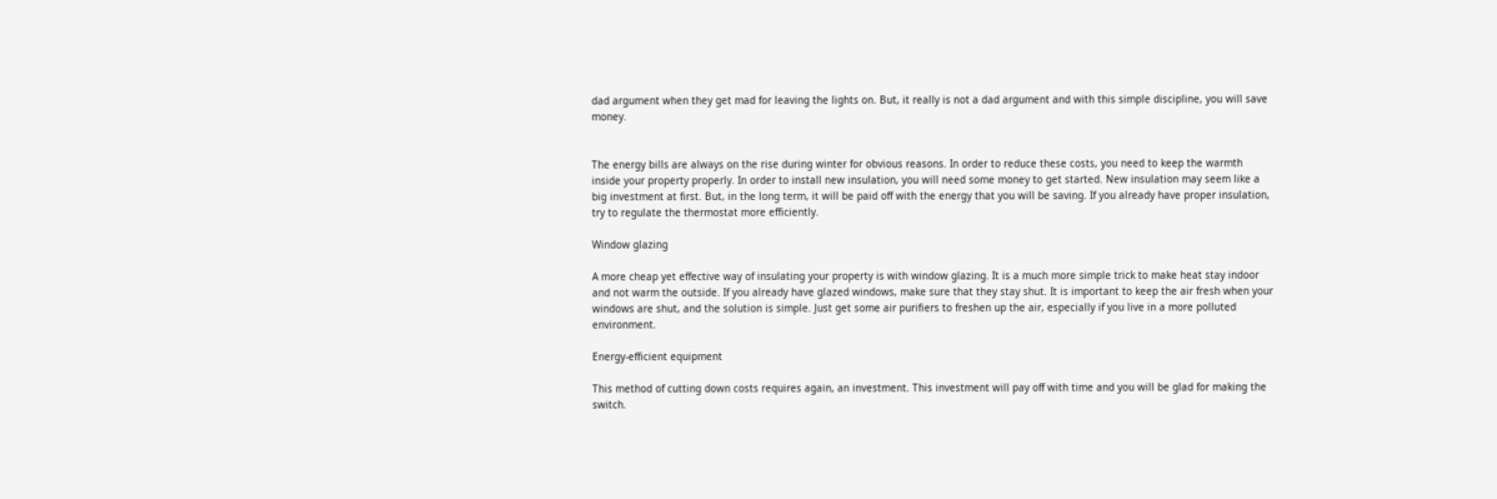dad argument when they get mad for leaving the lights on. But, it really is not a dad argument and with this simple discipline, you will save money.


The energy bills are always on the rise during winter for obvious reasons. In order to reduce these costs, you need to keep the warmth inside your property properly. In order to install new insulation, you will need some money to get started. New insulation may seem like a big investment at first. But, in the long term, it will be paid off with the energy that you will be saving. If you already have proper insulation, try to regulate the thermostat more efficiently.

Window glazing

A more cheap yet effective way of insulating your property is with window glazing. It is a much more simple trick to make heat stay indoor and not warm the outside. If you already have glazed windows, make sure that they stay shut. It is important to keep the air fresh when your windows are shut, and the solution is simple. Just get some air purifiers to freshen up the air, especially if you live in a more polluted environment.

Energy-efficient equipment

This method of cutting down costs requires again, an investment. This investment will pay off with time and you will be glad for making the switch.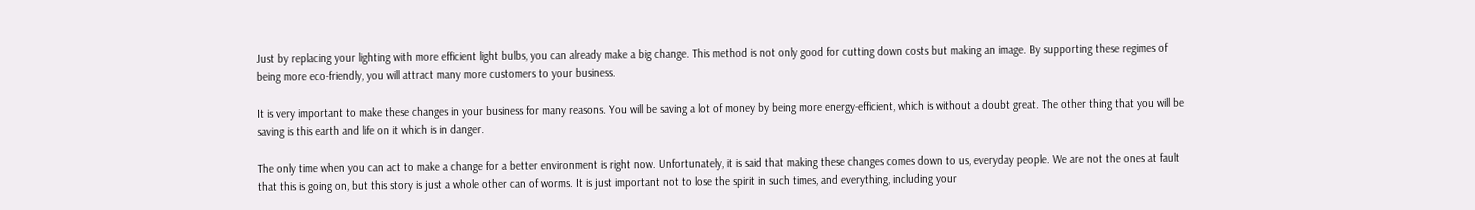Just by replacing your lighting with more efficient light bulbs, you can already make a big change. This method is not only good for cutting down costs but making an image. By supporting these regimes of being more eco-friendly, you will attract many more customers to your business.

It is very important to make these changes in your business for many reasons. You will be saving a lot of money by being more energy-efficient, which is without a doubt great. The other thing that you will be saving is this earth and life on it which is in danger.

The only time when you can act to make a change for a better environment is right now. Unfortunately, it is said that making these changes comes down to us, everyday people. We are not the ones at fault that this is going on, but this story is just a whole other can of worms. It is just important not to lose the spirit in such times, and everything, including your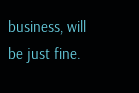business, will be just fine.